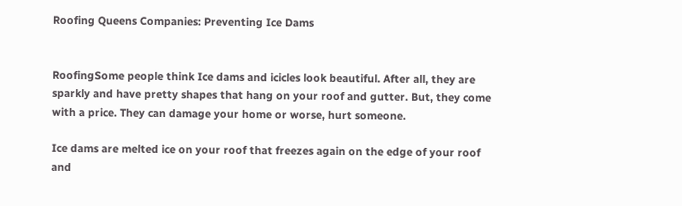Roofing Queens Companies: Preventing Ice Dams


RoofingSome people think Ice dams and icicles look beautiful. After all, they are sparkly and have pretty shapes that hang on your roof and gutter. But, they come with a price. They can damage your home or worse, hurt someone.

Ice dams are melted ice on your roof that freezes again on the edge of your roof and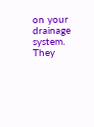on your drainage system. They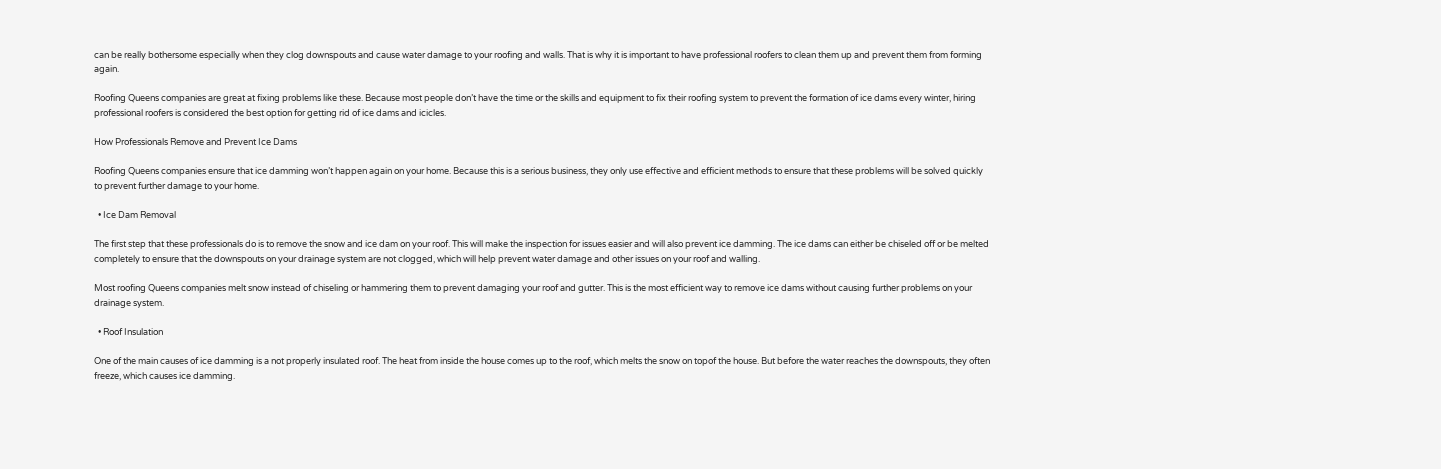can be really bothersome especially when they clog downspouts and cause water damage to your roofing and walls. That is why it is important to have professional roofers to clean them up and prevent them from forming again.

Roofing Queens companies are great at fixing problems like these. Because most people don’t have the time or the skills and equipment to fix their roofing system to prevent the formation of ice dams every winter, hiring professional roofers is considered the best option for getting rid of ice dams and icicles.

How Professionals Remove and Prevent Ice Dams

Roofing Queens companies ensure that ice damming won’t happen again on your home. Because this is a serious business, they only use effective and efficient methods to ensure that these problems will be solved quickly to prevent further damage to your home.

  • Ice Dam Removal

The first step that these professionals do is to remove the snow and ice dam on your roof. This will make the inspection for issues easier and will also prevent ice damming. The ice dams can either be chiseled off or be melted completely to ensure that the downspouts on your drainage system are not clogged, which will help prevent water damage and other issues on your roof and walling.

Most roofing Queens companies melt snow instead of chiseling or hammering them to prevent damaging your roof and gutter. This is the most efficient way to remove ice dams without causing further problems on your drainage system.

  • Roof Insulation

One of the main causes of ice damming is a not properly insulated roof. The heat from inside the house comes up to the roof, which melts the snow on topof the house. But before the water reaches the downspouts, they often freeze, which causes ice damming.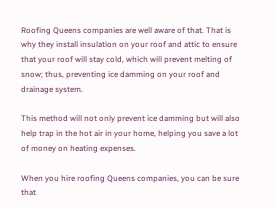Roofing Queens companies are well aware of that. That is why they install insulation on your roof and attic to ensure that your roof will stay cold, which will prevent melting of snow; thus, preventing ice damming on your roof and drainage system.

This method will not only prevent ice damming but will also help trap in the hot air in your home, helping you save a lot of money on heating expenses.

When you hire roofing Queens companies, you can be sure that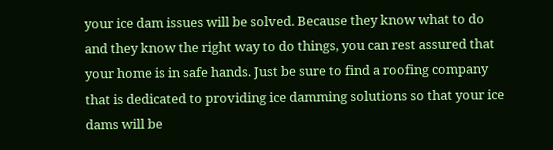your ice dam issues will be solved. Because they know what to do and they know the right way to do things, you can rest assured that your home is in safe hands. Just be sure to find a roofing company that is dedicated to providing ice damming solutions so that your ice dams will be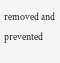removed and prevented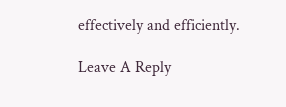effectively and efficiently.

Leave A Reply